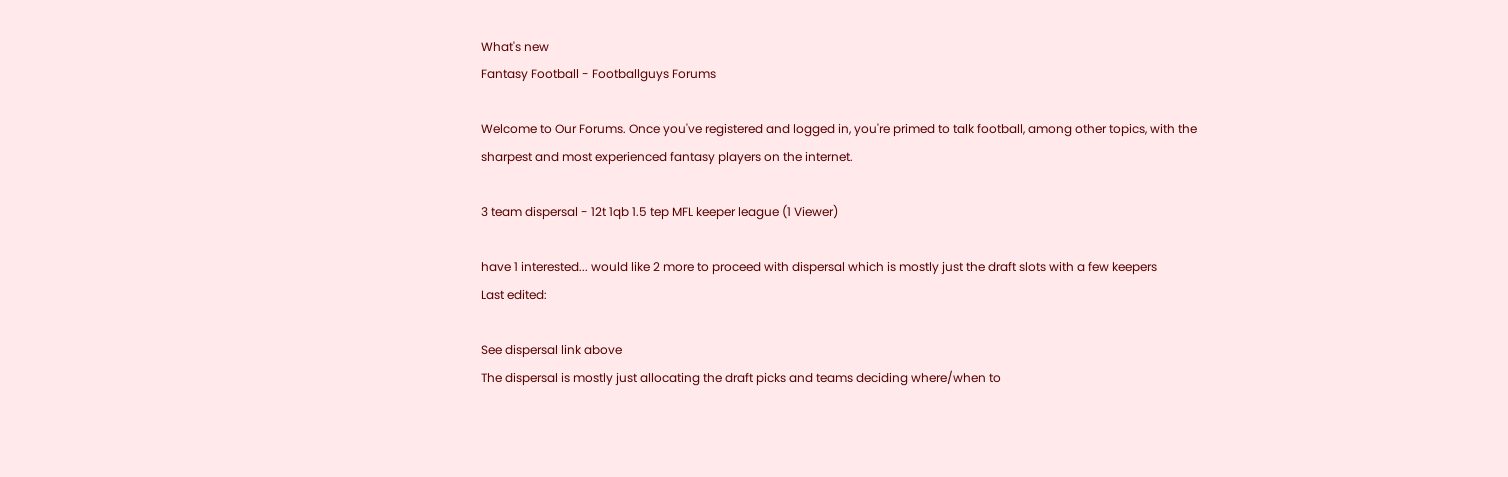What's new
Fantasy Football - Footballguys Forums

Welcome to Our Forums. Once you've registered and logged in, you're primed to talk football, among other topics, with the sharpest and most experienced fantasy players on the internet.

3 team dispersal - 12t 1qb 1.5 tep MFL keeper league (1 Viewer)

have 1 interested... would like 2 more to proceed with dispersal which is mostly just the draft slots with a few keepers
Last edited:

See dispersal link above
The dispersal is mostly just allocating the draft picks and teams deciding where/when to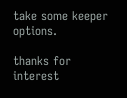take some keeper options.

thanks for interest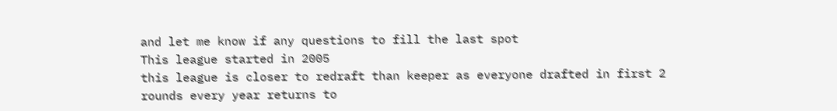and let me know if any questions to fill the last spot
This league started in 2005
this league is closer to redraft than keeper as everyone drafted in first 2 rounds every year returns to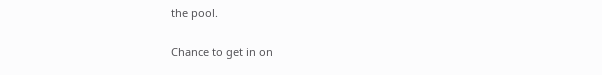the pool.

Chance to get in on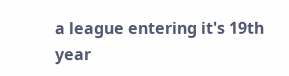a league entering it's 19th year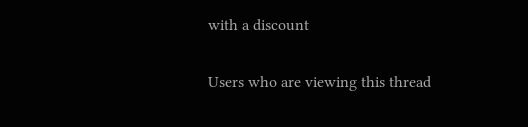with a discount

Users who are viewing this thread